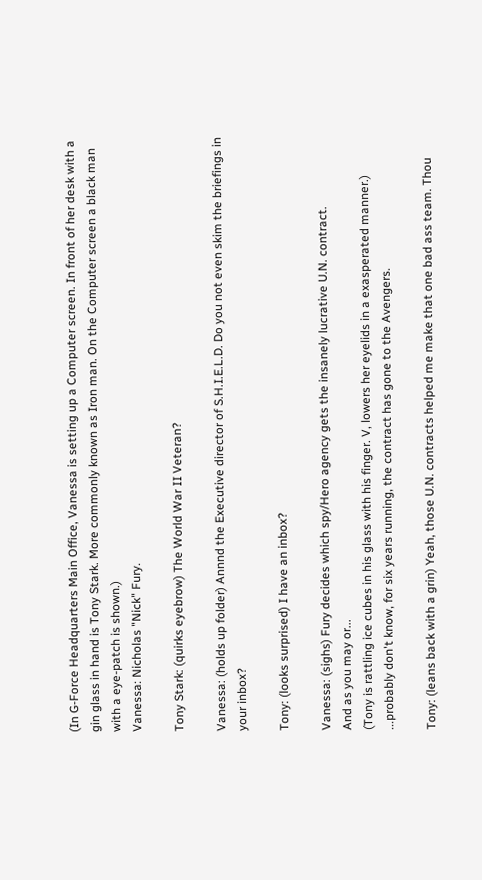(In G-Force Headquarters Main Office, Vanessa is setting up a Computer screen. In front of her desk with a gin glass in hand is Tony Stark. More commonly known as Iron man. On the Computer screen a black man with a eye-patch is shown.)
Vanessa: Nicholas "Nick" Fury.

Tony Stark: (quirks eyebrow) The World War II Veteran?

Vanessa: (holds up folder) Annnd the Executive director of S.H.I.E.L.D. Do you not even skim the briefings in your inbox?

Tony: (looks surprised) I have an inbox?

Vanessa: (sighs) Fury decides which spy/Hero agency gets the insanely lucrative U.N. contract.
And as you may or...
(Tony is rattling ice cubes in his glass with his finger. V, lowers her eyelids in a exasperated manner.)
...probably don't know, for six years running, the contract has gone to the Avengers.

Tony: (leans back with a grin) Yeah, those U.N. contracts helped me make that one bad ass team. Thou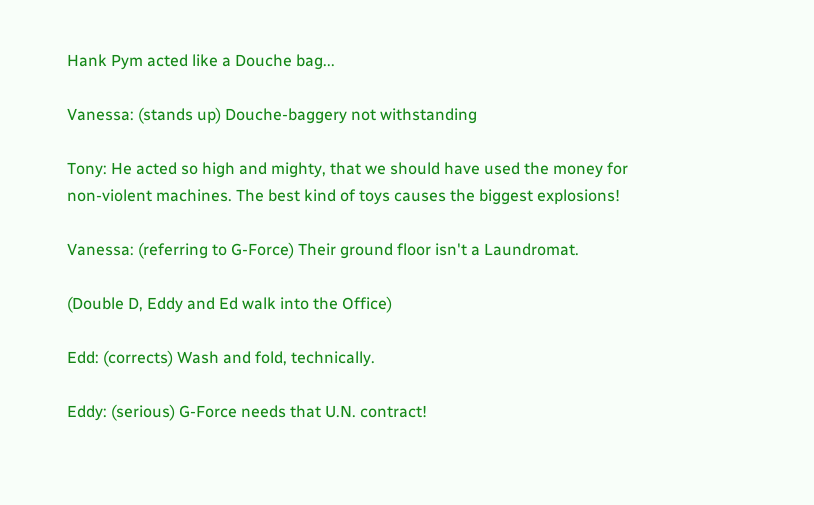Hank Pym acted like a Douche bag...

Vanessa: (stands up) Douche-baggery not withstanding

Tony: He acted so high and mighty, that we should have used the money for non-violent machines. The best kind of toys causes the biggest explosions!

Vanessa: (referring to G-Force) Their ground floor isn't a Laundromat.

(Double D, Eddy and Ed walk into the Office)

Edd: (corrects) Wash and fold, technically.

Eddy: (serious) G-Force needs that U.N. contract!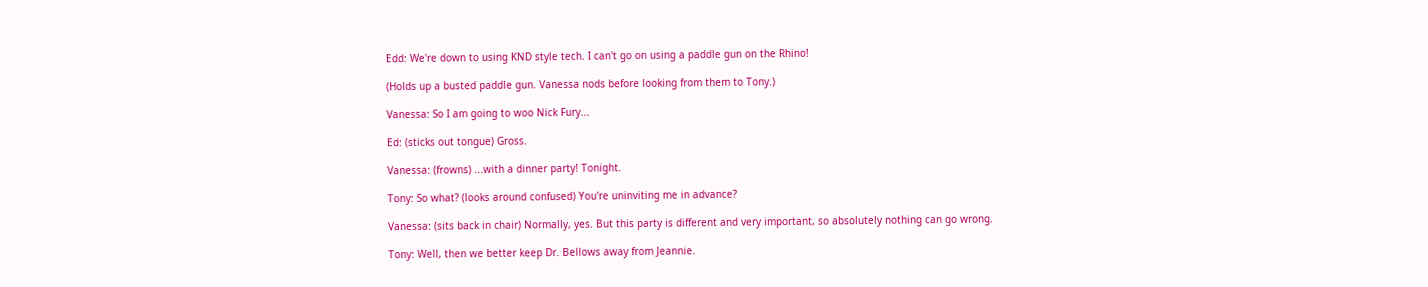Edd: We're down to using KND style tech. I can't go on using a paddle gun on the Rhino!

(Holds up a busted paddle gun. Vanessa nods before looking from them to Tony.)

Vanessa: So I am going to woo Nick Fury...

Ed: (sticks out tongue) Gross.

Vanessa: (frowns) ...with a dinner party! Tonight.

Tony: So what? (looks around confused) You're uninviting me in advance?

Vanessa: (sits back in chair) Normally, yes. But this party is different and very important, so absolutely nothing can go wrong.

Tony: Well, then we better keep Dr. Bellows away from Jeannie.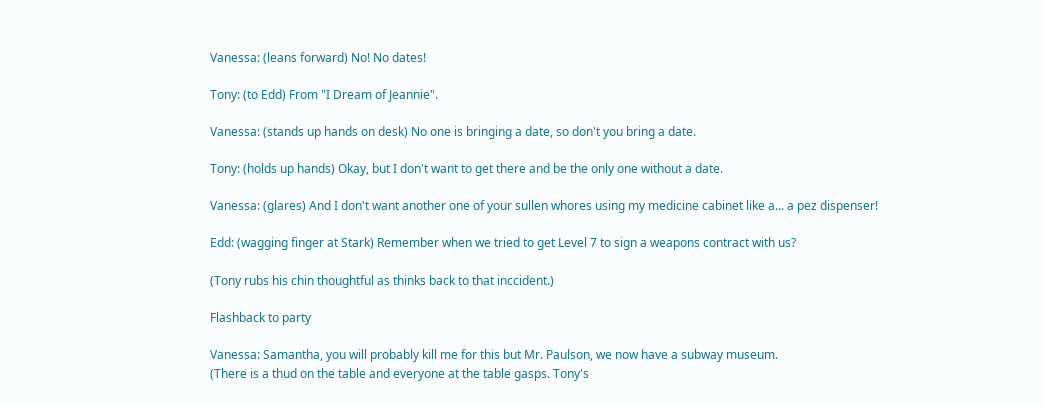Vanessa: (leans forward) No! No dates!

Tony: (to Edd) From "I Dream of Jeannie".

Vanessa: (stands up hands on desk) No one is bringing a date, so don't you bring a date.

Tony: (holds up hands) Okay, but I don't want to get there and be the only one without a date.

Vanessa: (glares) And I don't want another one of your sullen whores using my medicine cabinet like a... a pez dispenser!

Edd: (wagging finger at Stark) Remember when we tried to get Level 7 to sign a weapons contract with us?

(Tony rubs his chin thoughtful as thinks back to that inccident.)

Flashback to party

Vanessa: Samantha, you will probably kill me for this but Mr. Paulson, we now have a subway museum.
(There is a thud on the table and everyone at the table gasps. Tony's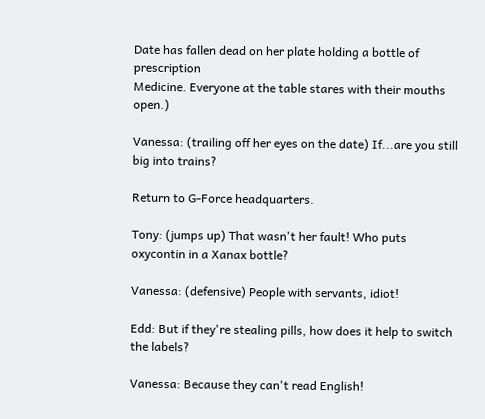Date has fallen dead on her plate holding a bottle of prescription
Medicine. Everyone at the table stares with their mouths open.)

Vanessa: (trailing off her eyes on the date) If...are you still big into trains?

Return to G-Force headquarters.

Tony: (jumps up) That wasn't her fault! Who puts oxycontin in a Xanax bottle?

Vanessa: (defensive) People with servants, idiot!

Edd: But if they're stealing pills, how does it help to switch the labels?

Vanessa: Because they can't read English!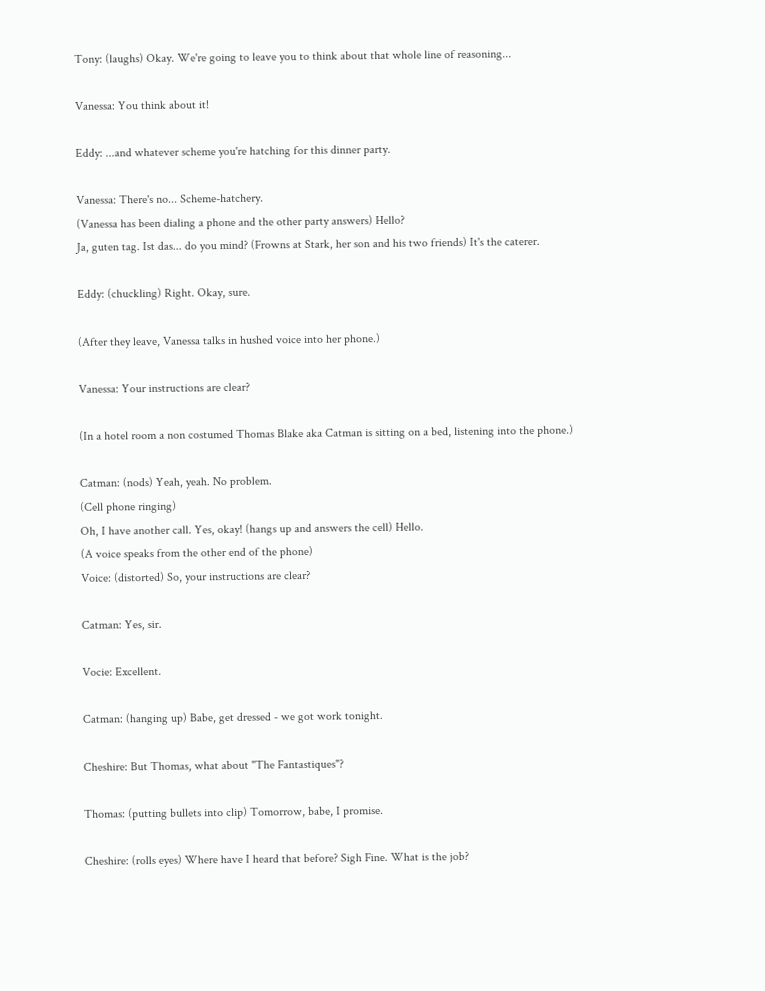Tony: (laughs) Okay. We're going to leave you to think about that whole line of reasoning...

Vanessa: You think about it!

Eddy: ...and whatever scheme you're hatching for this dinner party.

Vanessa: There's no... Scheme-hatchery.
(Vanessa has been dialing a phone and the other party answers) Hello?
Ja, guten tag. Ist das... do you mind? (Frowns at Stark, her son and his two friends) It's the caterer.

Eddy: (chuckling) Right. Okay, sure.

(After they leave, Vanessa talks in hushed voice into her phone.)

Vanessa: Your instructions are clear?

(In a hotel room a non costumed Thomas Blake aka Catman is sitting on a bed, listening into the phone.)

Catman: (nods) Yeah, yeah. No problem.
(Cell phone ringing)
Oh, I have another call. Yes, okay! (hangs up and answers the cell) Hello.
(A voice speaks from the other end of the phone)
Voice: (distorted) So, your instructions are clear?

Catman: Yes, sir.

Vocie: Excellent.

Catman: (hanging up) Babe, get dressed - we got work tonight.

Cheshire: But Thomas, what about "The Fantastiques"?

Thomas: (putting bullets into clip) Tomorrow, babe, I promise.

Cheshire: (rolls eyes) Where have I heard that before? Sigh Fine. What is the job?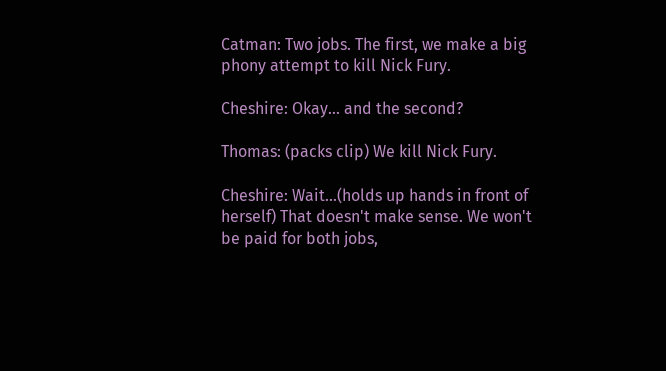Catman: Two jobs. The first, we make a big phony attempt to kill Nick Fury.

Cheshire: Okay... and the second?

Thomas: (packs clip) We kill Nick Fury.

Cheshire: Wait...(holds up hands in front of herself) That doesn't make sense. We won't be paid for both jobs,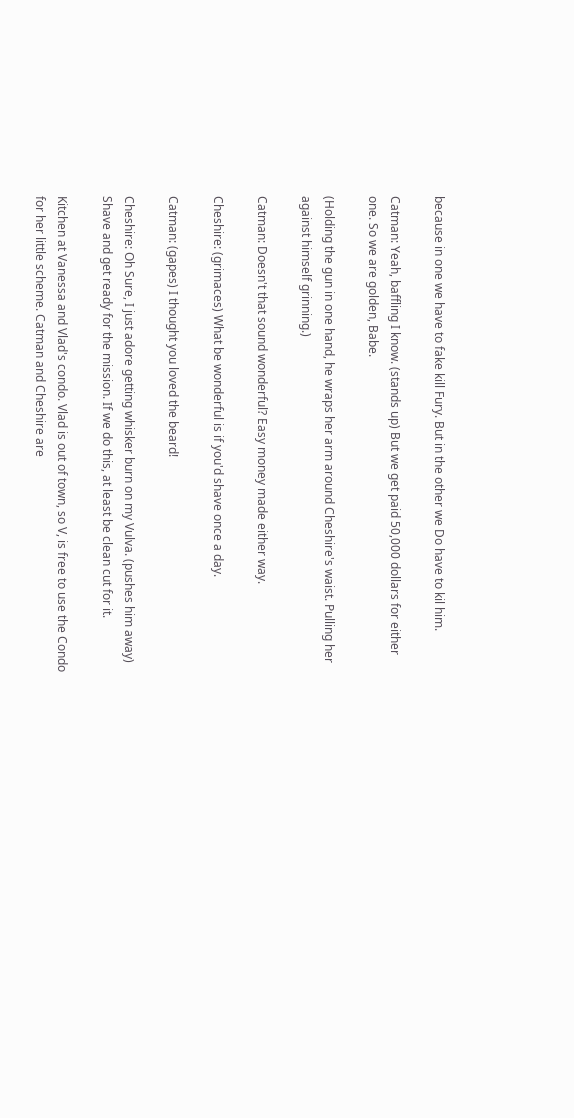because in one we have to fake kill Fury. But in the other we Do have to kil him.

Catman: Yeah, baffling I know. (stands up) But we get paid 50,000 dollars for either one. So we are golden, Babe.

(Holding the gun in one hand, he wraps her arm around Cheshire's waist. Pulling her against himself grinning.)

Catman: Doesn't that sound wonderful? Easy money made either way.

Cheshire: (grimaces) What be wonderful is if you'd shave once a day.

Catman: (gapes) I thought you loved the beard!

Cheshire: Oh Sure, I just adore getting whisker burn on my Vulva. (pushes him away) Shave and get ready for the mission. If we do this, at least be clean cut for it.

Kitchen at Vanessa and Vlad's condo. Vlad is out of town, so V, is free to use the Condo for her little scheme. Catman and Cheshire are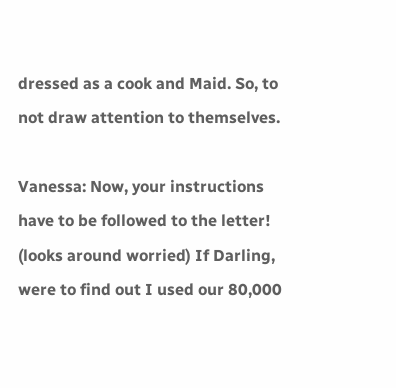dressed as a cook and Maid. So, to not draw attention to themselves.

Vanessa: Now, your instructions have to be followed to the letter! (looks around worried) If Darling, were to find out I used our 80,000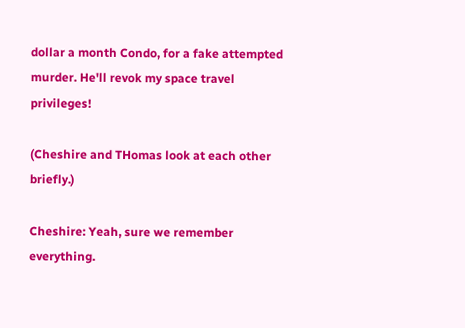dollar a month Condo, for a fake attempted murder. He'll revok my space travel privileges!

(Cheshire and THomas look at each other briefly.)

Cheshire: Yeah, sure we remember everything.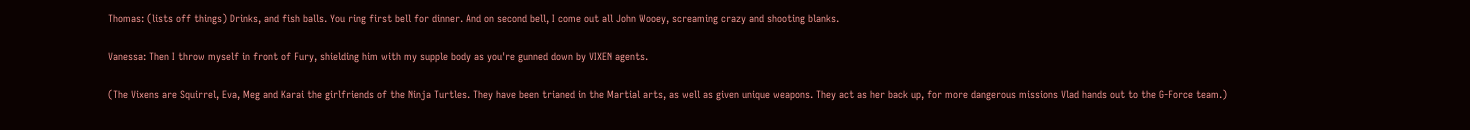Thomas: (lists off things) Drinks, and fish balls. You ring first bell for dinner. And on second bell, I come out all John Wooey, screaming crazy and shooting blanks.

Vanessa: Then I throw myself in front of Fury, shielding him with my supple body as you're gunned down by VIXEN agents.

(The Vixens are Squirrel, Eva, Meg and Karai the girlfriends of the Ninja Turtles. They have been trianed in the Martial arts, as well as given unique weapons. They act as her back up, for more dangerous missions Vlad hands out to the G-Force team.)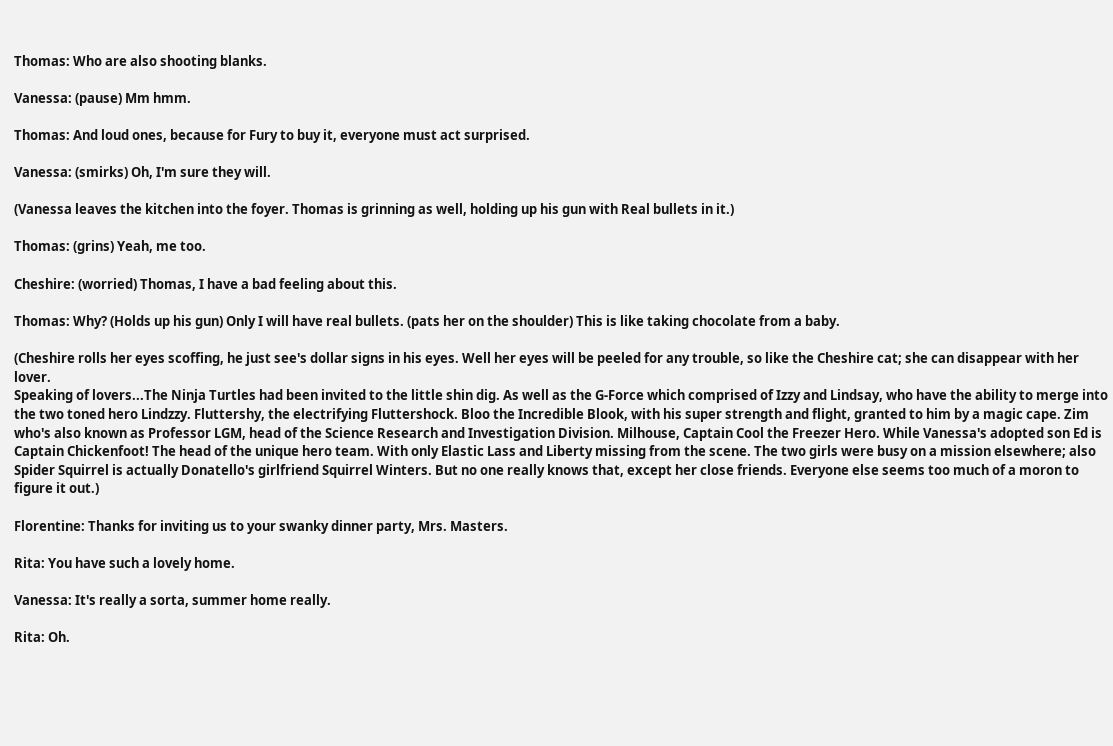Thomas: Who are also shooting blanks.

Vanessa: (pause) Mm hmm.

Thomas: And loud ones, because for Fury to buy it, everyone must act surprised.

Vanessa: (smirks) Oh, I'm sure they will.

(Vanessa leaves the kitchen into the foyer. Thomas is grinning as well, holding up his gun with Real bullets in it.)

Thomas: (grins) Yeah, me too.

Cheshire: (worried) Thomas, I have a bad feeling about this.

Thomas: Why? (Holds up his gun) Only I will have real bullets. (pats her on the shoulder) This is like taking chocolate from a baby.

(Cheshire rolls her eyes scoffing, he just see's dollar signs in his eyes. Well her eyes will be peeled for any trouble, so like the Cheshire cat; she can disappear with her lover.
Speaking of lovers...The Ninja Turtles had been invited to the little shin dig. As well as the G-Force which comprised of Izzy and Lindsay, who have the ability to merge into the two toned hero Lindzzy. Fluttershy, the electrifying Fluttershock. Bloo the Incredible Blook, with his super strength and flight, granted to him by a magic cape. Zim who's also known as Professor LGM, head of the Science Research and Investigation Division. Milhouse, Captain Cool the Freezer Hero. While Vanessa's adopted son Ed is
Captain Chickenfoot! The head of the unique hero team. With only Elastic Lass and Liberty missing from the scene. The two girls were busy on a mission elsewhere; also Spider Squirrel is actually Donatello's girlfriend Squirrel Winters. But no one really knows that, except her close friends. Everyone else seems too much of a moron to figure it out.)

Florentine: Thanks for inviting us to your swanky dinner party, Mrs. Masters.

Rita: You have such a lovely home.

Vanessa: It's really a sorta, summer home really.

Rita: Oh.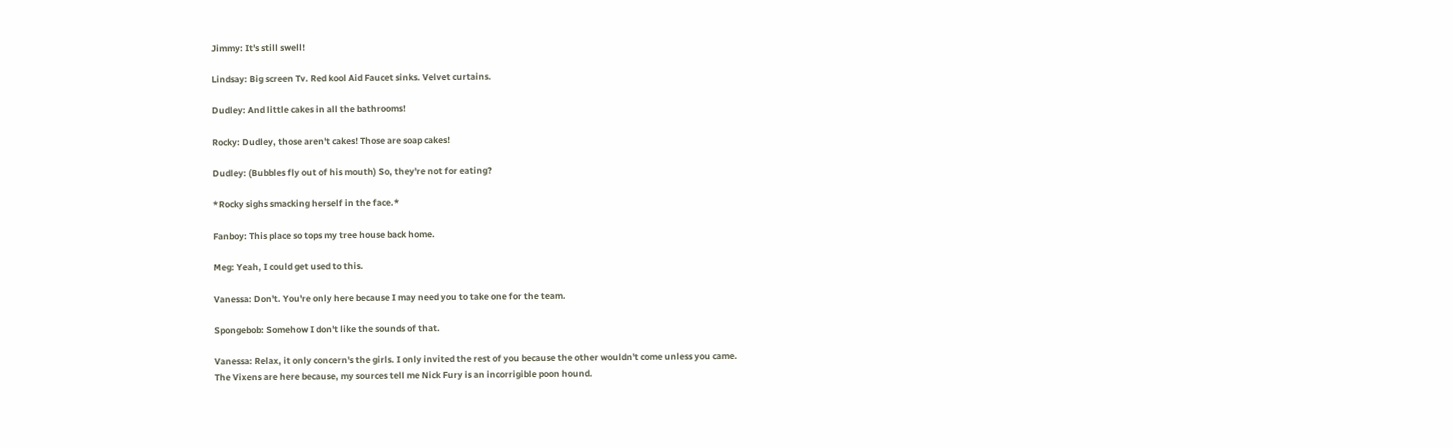Jimmy: It's still swell!

Lindsay: Big screen Tv. Red kool Aid Faucet sinks. Velvet curtains.

Dudley: And little cakes in all the bathrooms!

Rocky: Dudley, those aren't cakes! Those are soap cakes!

Dudley: (Bubbles fly out of his mouth) So, they're not for eating?

*Rocky sighs smacking herself in the face.*

Fanboy: This place so tops my tree house back home.

Meg: Yeah, I could get used to this.

Vanessa: Don't. You're only here because I may need you to take one for the team.

Spongebob: Somehow I don't like the sounds of that.

Vanessa: Relax, it only concern's the girls. I only invited the rest of you because the other wouldn't come unless you came.
The Vixens are here because, my sources tell me Nick Fury is an incorrigible poon hound.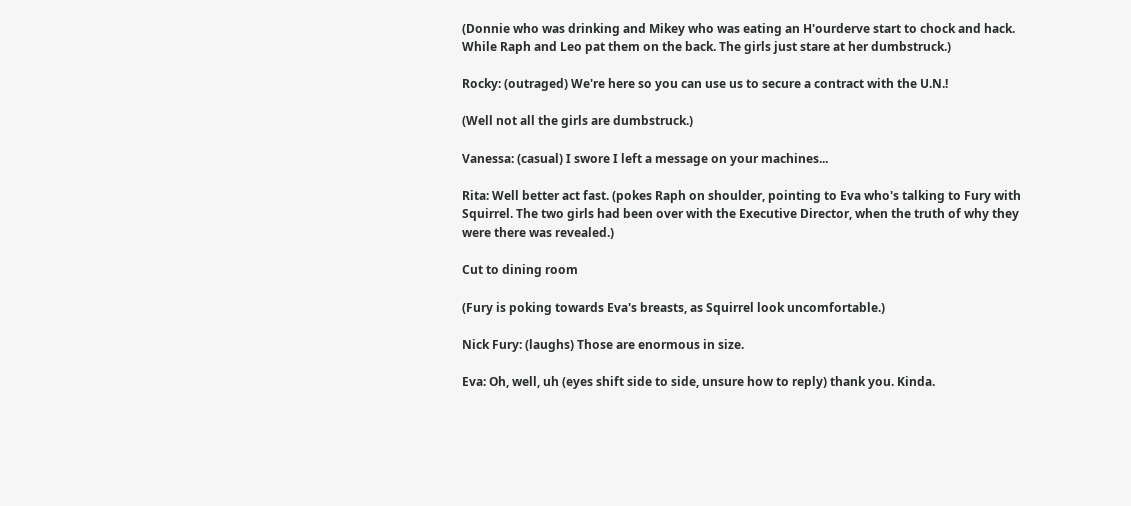(Donnie who was drinking and Mikey who was eating an H'ourderve start to chock and hack. While Raph and Leo pat them on the back. The girls just stare at her dumbstruck.)

Rocky: (outraged) We're here so you can use us to secure a contract with the U.N.!

(Well not all the girls are dumbstruck.)

Vanessa: (casual) I swore I left a message on your machines...

Rita: Well better act fast. (pokes Raph on shoulder, pointing to Eva who's talking to Fury with Squirrel. The two girls had been over with the Executive Director, when the truth of why they were there was revealed.)

Cut to dining room

(Fury is poking towards Eva's breasts, as Squirrel look uncomfortable.)

Nick Fury: (laughs) Those are enormous in size.

Eva: Oh, well, uh (eyes shift side to side, unsure how to reply) thank you. Kinda.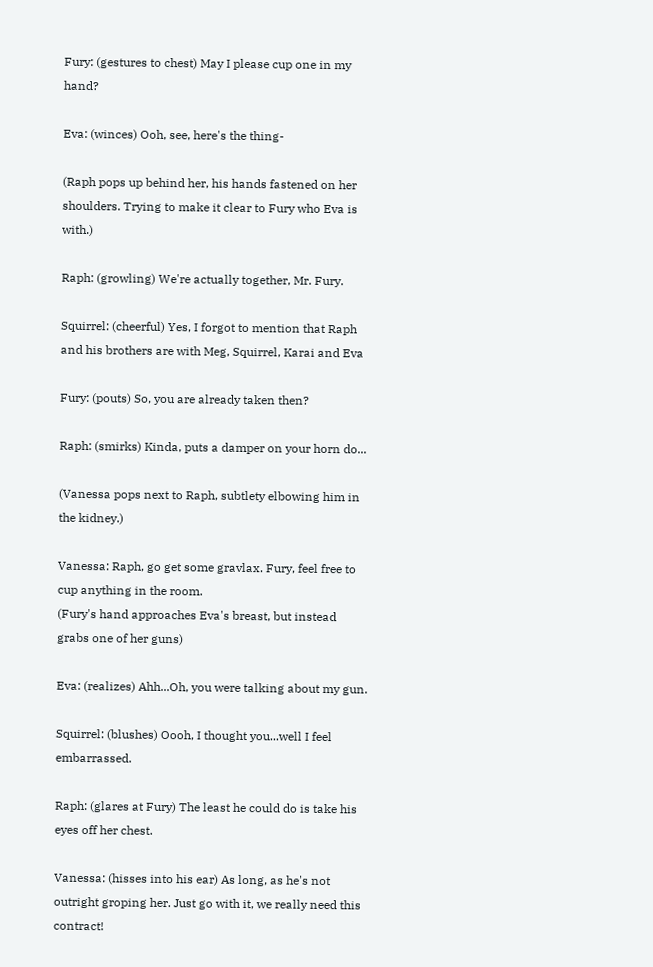Fury: (gestures to chest) May I please cup one in my hand?

Eva: (winces) Ooh, see, here's the thing-

(Raph pops up behind her, his hands fastened on her shoulders. Trying to make it clear to Fury who Eva is with.)

Raph: (growling) We're actually together, Mr. Fury.

Squirrel: (cheerful) Yes, I forgot to mention that Raph and his brothers are with Meg, Squirrel, Karai and Eva

Fury: (pouts) So, you are already taken then?

Raph: (smirks) Kinda, puts a damper on your horn do...

(Vanessa pops next to Raph, subtlety elbowing him in the kidney.)

Vanessa: Raph, go get some gravlax. Fury, feel free to cup anything in the room.
(Fury's hand approaches Eva's breast, but instead grabs one of her guns)

Eva: (realizes) Ahh...Oh, you were talking about my gun.

Squirrel: (blushes) Oooh, I thought you...well I feel embarrassed.

Raph: (glares at Fury) The least he could do is take his eyes off her chest.

Vanessa: (hisses into his ear) As long, as he's not outright groping her. Just go with it, we really need this contract!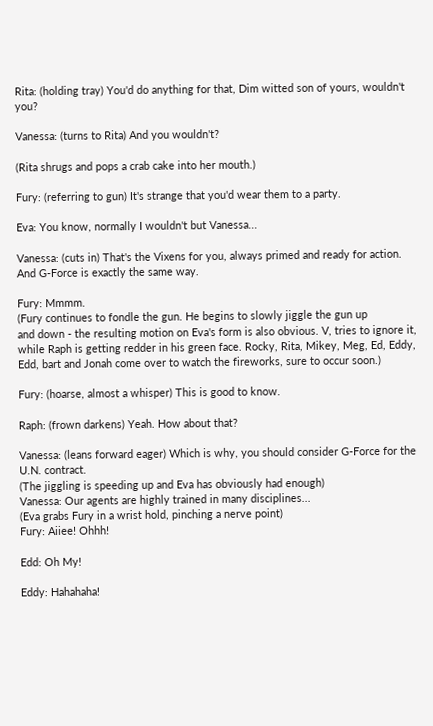Rita: (holding tray) You'd do anything for that, Dim witted son of yours, wouldn't you?

Vanessa: (turns to Rita) And you wouldn't?

(Rita shrugs and pops a crab cake into her mouth.)

Fury: (referring to gun) It's strange that you'd wear them to a party.

Eva: You know, normally I wouldn't but Vanessa...

Vanessa: (cuts in) That's the Vixens for you, always primed and ready for action. And G-Force is exactly the same way.

Fury: Mmmm.
(Fury continues to fondle the gun. He begins to slowly jiggle the gun up
and down - the resulting motion on Eva's form is also obvious. V, tries to ignore it, while Raph is getting redder in his green face. Rocky, Rita, Mikey, Meg, Ed, Eddy, Edd, bart and Jonah come over to watch the fireworks, sure to occur soon.)

Fury: (hoarse, almost a whisper) This is good to know.

Raph: (frown darkens) Yeah. How about that?

Vanessa: (leans forward eager) Which is why, you should consider G-Force for the U.N. contract.
(The jiggling is speeding up and Eva has obviously had enough)
Vanessa: Our agents are highly trained in many disciplines...
(Eva grabs Fury in a wrist hold, pinching a nerve point)
Fury: Aiiee! Ohhh!

Edd: Oh My!

Eddy: Hahahaha!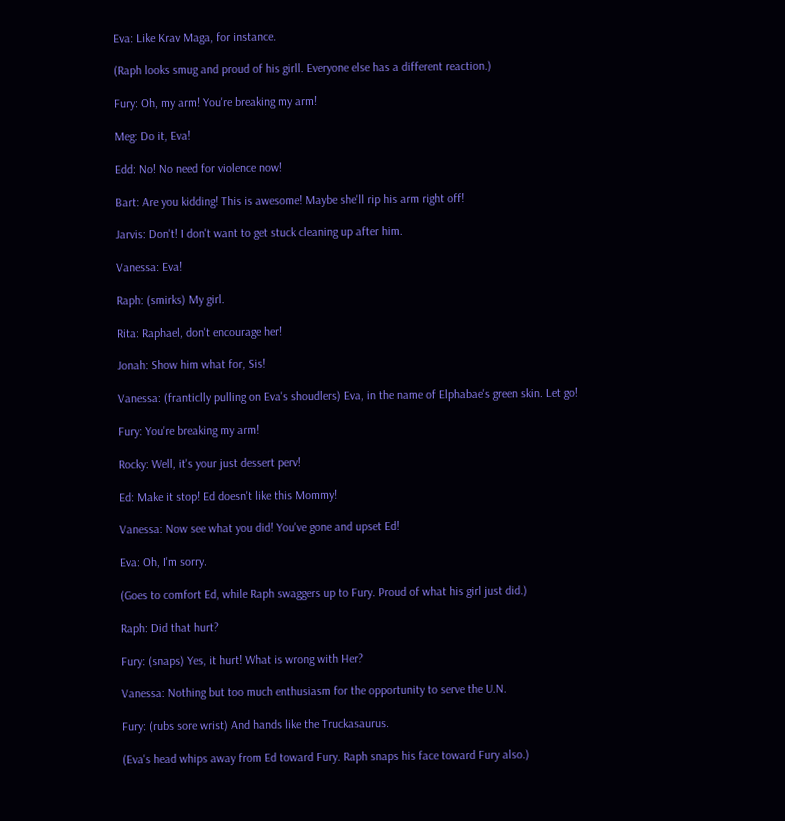Eva: Like Krav Maga, for instance.

(Raph looks smug and proud of his girll. Everyone else has a different reaction.)

Fury: Oh, my arm! You're breaking my arm!

Meg: Do it, Eva!

Edd: No! No need for violence now!

Bart: Are you kidding! This is awesome! Maybe she'll rip his arm right off!

Jarvis: Don't! I don't want to get stuck cleaning up after him.

Vanessa: Eva!

Raph: (smirks) My girl.

Rita: Raphael, don't encourage her!

Jonah: Show him what for, Sis!

Vanessa: (franticlly pulling on Eva's shoudlers) Eva, in the name of Elphabae's green skin. Let go!

Fury: You're breaking my arm!

Rocky: Well, it's your just dessert perv!

Ed: Make it stop! Ed doesn't like this Mommy!

Vanessa: Now see what you did! You've gone and upset Ed!

Eva: Oh, I'm sorry.

(Goes to comfort Ed, while Raph swaggers up to Fury. Proud of what his girl just did.)

Raph: Did that hurt?

Fury: (snaps) Yes, it hurt! What is wrong with Her?

Vanessa: Nothing but too much enthusiasm for the opportunity to serve the U.N.

Fury: (rubs sore wrist) And hands like the Truckasaurus.

(Eva's head whips away from Ed toward Fury. Raph snaps his face toward Fury also.)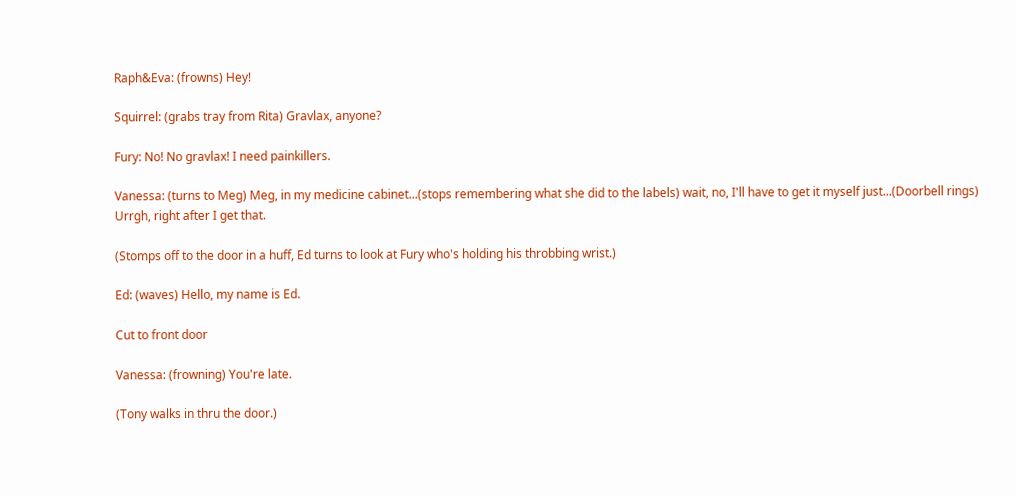Raph&Eva: (frowns) Hey!

Squirrel: (grabs tray from Rita) Gravlax, anyone?

Fury: No! No gravlax! I need painkillers.

Vanessa: (turns to Meg) Meg, in my medicine cabinet...(stops remembering what she did to the labels) wait, no, I'll have to get it myself just...(Doorbell rings) Urrgh, right after I get that.

(Stomps off to the door in a huff, Ed turns to look at Fury who's holding his throbbing wrist.)

Ed: (waves) Hello, my name is Ed.

Cut to front door

Vanessa: (frowning) You're late.

(Tony walks in thru the door.)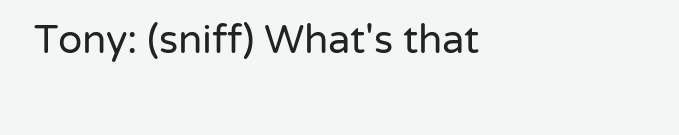Tony: (sniff) What's that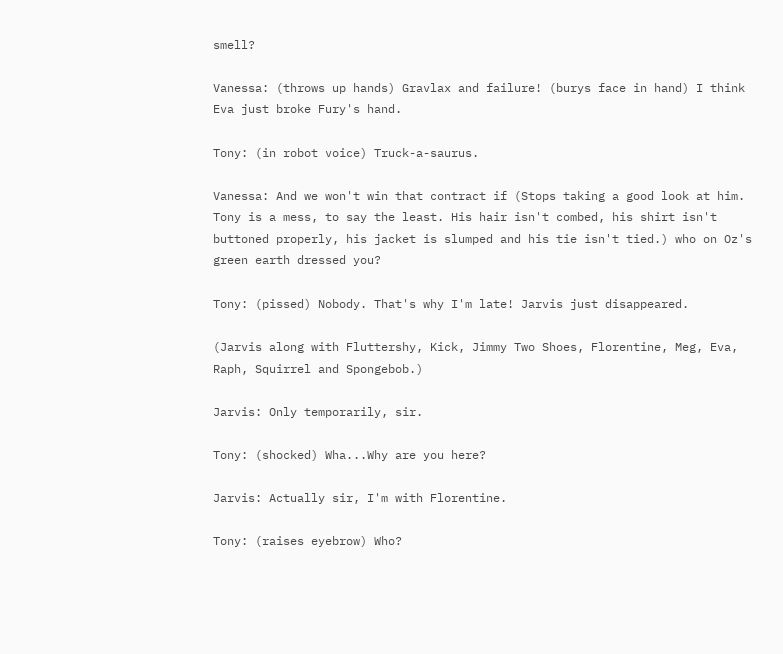smell?

Vanessa: (throws up hands) Gravlax and failure! (burys face in hand) I think Eva just broke Fury's hand.

Tony: (in robot voice) Truck-a-saurus.

Vanessa: And we won't win that contract if (Stops taking a good look at him. Tony is a mess, to say the least. His hair isn't combed, his shirt isn't buttoned properly, his jacket is slumped and his tie isn't tied.) who on Oz's green earth dressed you?

Tony: (pissed) Nobody. That's why I'm late! Jarvis just disappeared.

(Jarvis along with Fluttershy, Kick, Jimmy Two Shoes, Florentine, Meg, Eva, Raph, Squirrel and Spongebob.)

Jarvis: Only temporarily, sir.

Tony: (shocked) Wha...Why are you here?

Jarvis: Actually sir, I'm with Florentine.

Tony: (raises eyebrow) Who?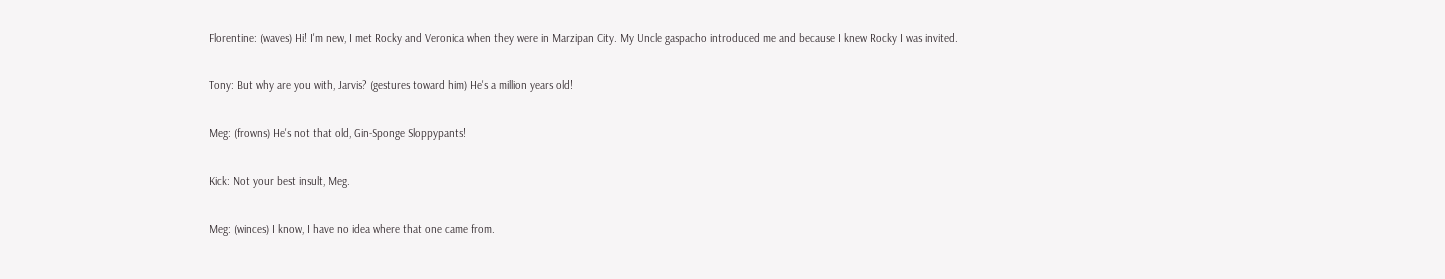Florentine: (waves) Hi! I'm new, I met Rocky and Veronica when they were in Marzipan City. My Uncle gaspacho introduced me and because I knew Rocky I was invited.

Tony: But why are you with, Jarvis? (gestures toward him) He's a million years old!

Meg: (frowns) He's not that old, Gin-Sponge Sloppypants!

Kick: Not your best insult, Meg.

Meg: (winces) I know, I have no idea where that one came from.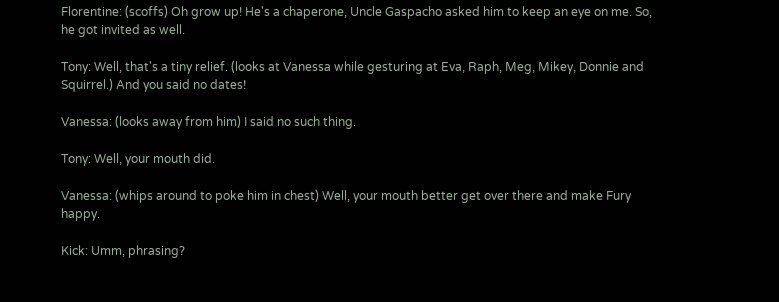Florentine: (scoffs) Oh grow up! He's a chaperone, Uncle Gaspacho asked him to keep an eye on me. So, he got invited as well.

Tony: Well, that's a tiny relief. (looks at Vanessa while gesturing at Eva, Raph, Meg, Mikey, Donnie and Squirrel.) And you said no dates!

Vanessa: (looks away from him) I said no such thing.

Tony: Well, your mouth did.

Vanessa: (whips around to poke him in chest) Well, your mouth better get over there and make Fury happy.

Kick: Umm, phrasing?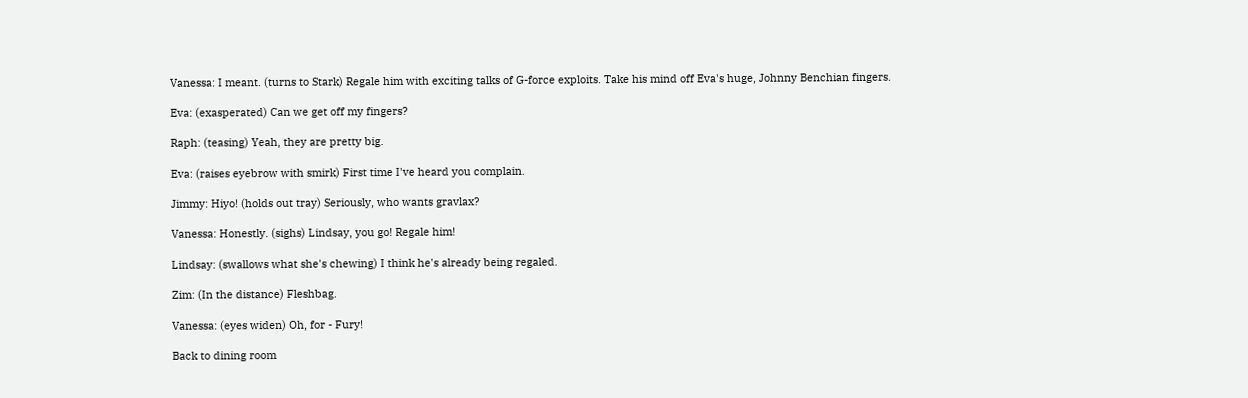Vanessa: I meant. (turns to Stark) Regale him with exciting talks of G-force exploits. Take his mind off Eva's huge, Johnny Benchian fingers.

Eva: (exasperated) Can we get off my fingers?

Raph: (teasing) Yeah, they are pretty big.

Eva: (raises eyebrow with smirk) First time I've heard you complain.

Jimmy: Hiyo! (holds out tray) Seriously, who wants gravlax?

Vanessa: Honestly. (sighs) Lindsay, you go! Regale him!

Lindsay: (swallows what she's chewing) I think he's already being regaled.

Zim: (In the distance) Fleshbag.

Vanessa: (eyes widen) Oh, for - Fury!

Back to dining room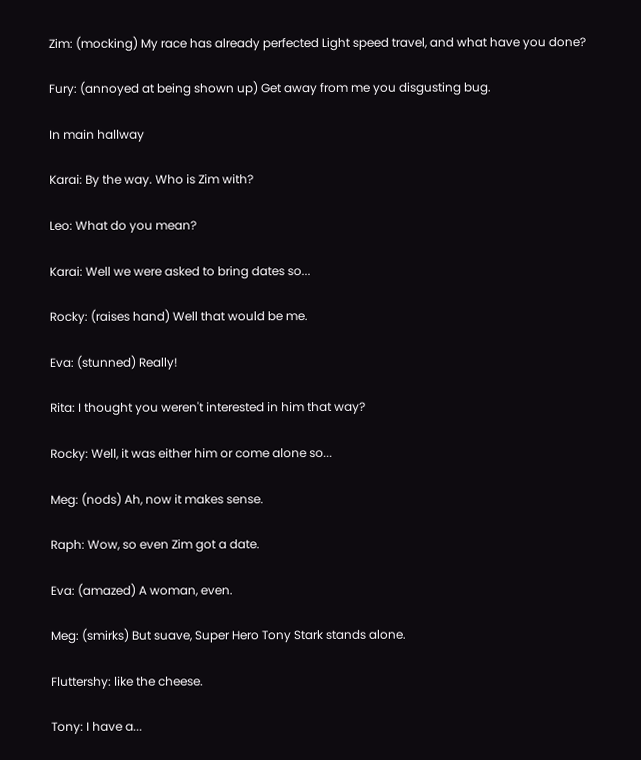Zim: (mocking) My race has already perfected Light speed travel, and what have you done?

Fury: (annoyed at being shown up) Get away from me you disgusting bug.

In main hallway

Karai: By the way. Who is Zim with?

Leo: What do you mean?

Karai: Well we were asked to bring dates so...

Rocky: (raises hand) Well that would be me.

Eva: (stunned) Really!

Rita: I thought you weren't interested in him that way?

Rocky: Well, it was either him or come alone so...

Meg: (nods) Ah, now it makes sense.

Raph: Wow, so even Zim got a date.

Eva: (amazed) A woman, even.

Meg: (smirks) But suave, Super Hero Tony Stark stands alone.

Fluttershy: like the cheese.

Tony: I have a...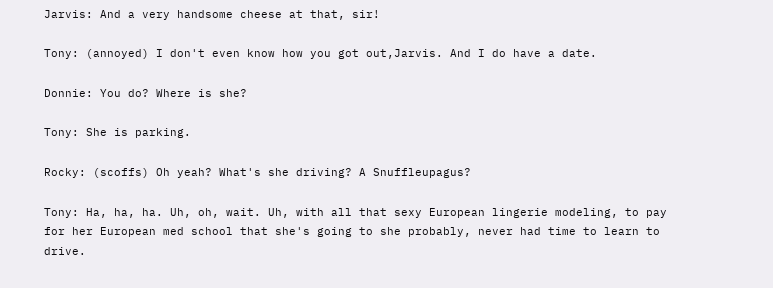Jarvis: And a very handsome cheese at that, sir!

Tony: (annoyed) I don't even know how you got out,Jarvis. And I do have a date.

Donnie: You do? Where is she?

Tony: She is parking.

Rocky: (scoffs) Oh yeah? What's she driving? A Snuffleupagus?

Tony: Ha, ha, ha. Uh, oh, wait. Uh, with all that sexy European lingerie modeling, to pay for her European med school that she's going to she probably, never had time to learn to drive.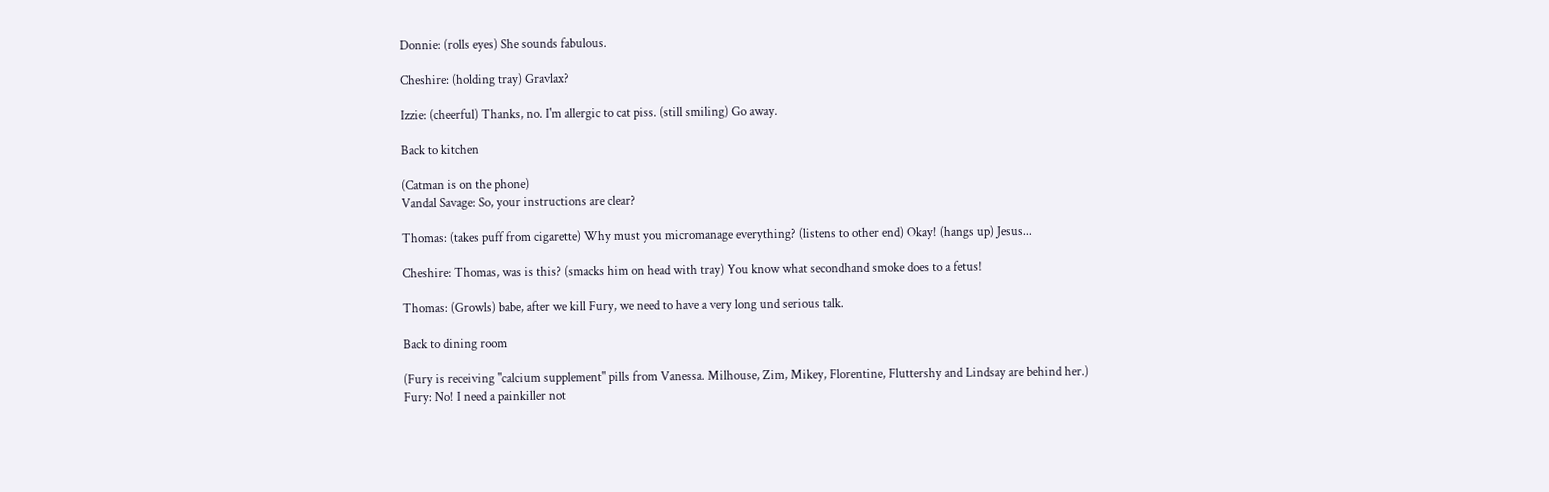Donnie: (rolls eyes) She sounds fabulous.

Cheshire: (holding tray) Gravlax?

Izzie: (cheerful) Thanks, no. I'm allergic to cat piss. (still smiling) Go away.

Back to kitchen

(Catman is on the phone)
Vandal Savage: So, your instructions are clear?

Thomas: (takes puff from cigarette) Why must you micromanage everything? (listens to other end) Okay! (hangs up) Jesus...

Cheshire: Thomas, was is this? (smacks him on head with tray) You know what secondhand smoke does to a fetus!

Thomas: (Growls) babe, after we kill Fury, we need to have a very long und serious talk.

Back to dining room

(Fury is receiving "calcium supplement" pills from Vanessa. Milhouse, Zim, Mikey, Florentine, Fluttershy and Lindsay are behind her.)
Fury: No! I need a painkiller not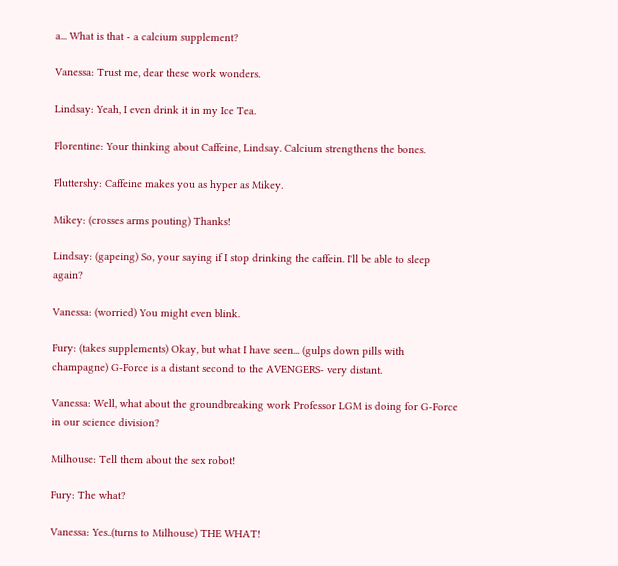a... What is that - a calcium supplement?

Vanessa: Trust me, dear these work wonders.

Lindsay: Yeah, I even drink it in my Ice Tea.

Florentine: Your thinking about Caffeine, Lindsay. Calcium strengthens the bones.

Fluttershy: Caffeine makes you as hyper as Mikey.

Mikey: (crosses arms pouting) Thanks!

Lindsay: (gapeing) So, your saying if I stop drinking the caffein. I'll be able to sleep again?

Vanessa: (worried) You might even blink.

Fury: (takes supplements) Okay, but what I have seen... (gulps down pills with champagne) G-Force is a distant second to the AVENGERS- very distant.

Vanessa: Well, what about the groundbreaking work Professor LGM is doing for G-Force in our science division?

Milhouse: Tell them about the sex robot!

Fury: The what?

Vanessa: Yes..(turns to Milhouse) THE WHAT!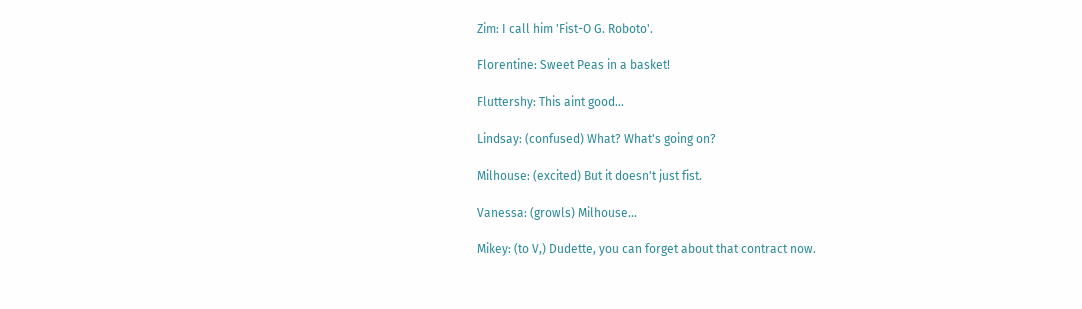Zim: I call him 'Fist-O G. Roboto'.

Florentine: Sweet Peas in a basket!

Fluttershy: This aint good...

Lindsay: (confused) What? What's going on?

Milhouse: (excited) But it doesn't just fist.

Vanessa: (growls) Milhouse...

Mikey: (to V,) Dudette, you can forget about that contract now.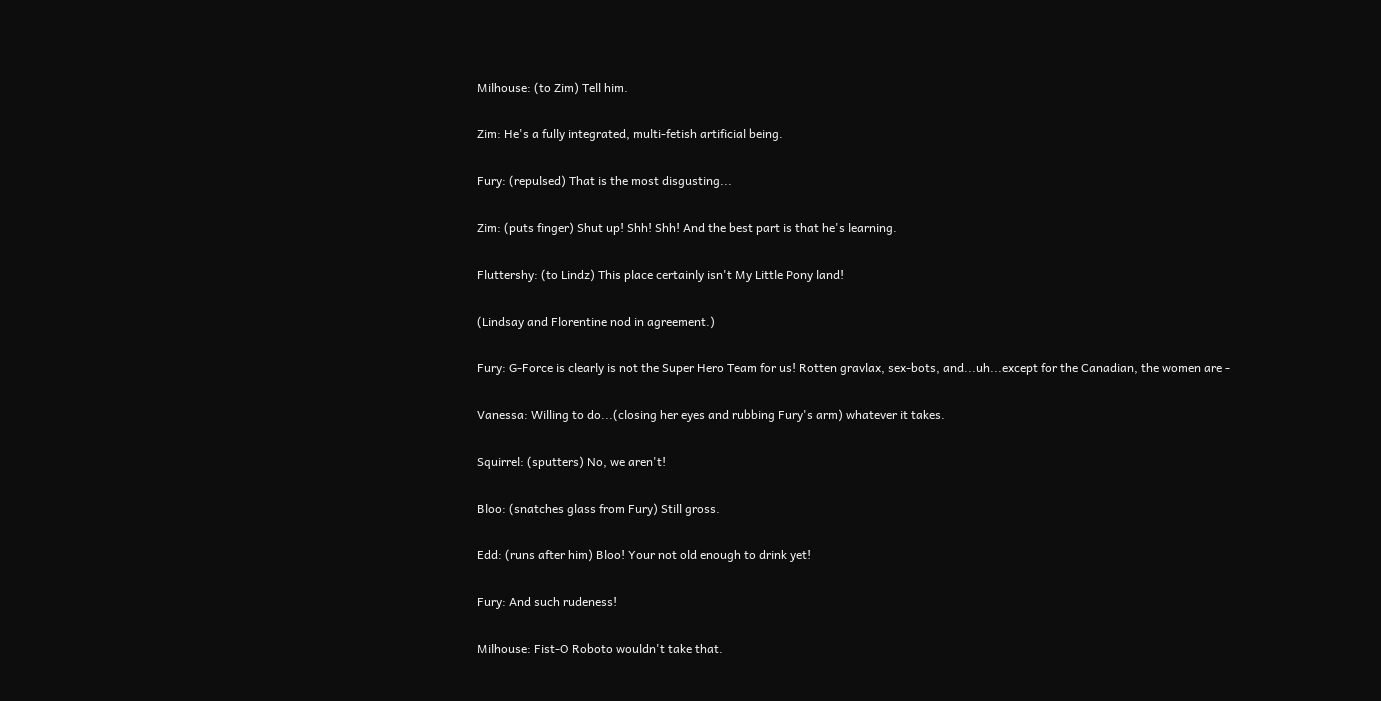Milhouse: (to Zim) Tell him.

Zim: He's a fully integrated, multi-fetish artificial being.

Fury: (repulsed) That is the most disgusting...

Zim: (puts finger) Shut up! Shh! Shh! And the best part is that he's learning.

Fluttershy: (to Lindz) This place certainly isn't My Little Pony land!

(Lindsay and Florentine nod in agreement.)

Fury: G-Force is clearly is not the Super Hero Team for us! Rotten gravlax, sex-bots, and...uh...except for the Canadian, the women are -

Vanessa: Willing to do...(closing her eyes and rubbing Fury's arm) whatever it takes.

Squirrel: (sputters) No, we aren't!

Bloo: (snatches glass from Fury) Still gross.

Edd: (runs after him) Bloo! Your not old enough to drink yet!

Fury: And such rudeness!

Milhouse: Fist-O Roboto wouldn't take that.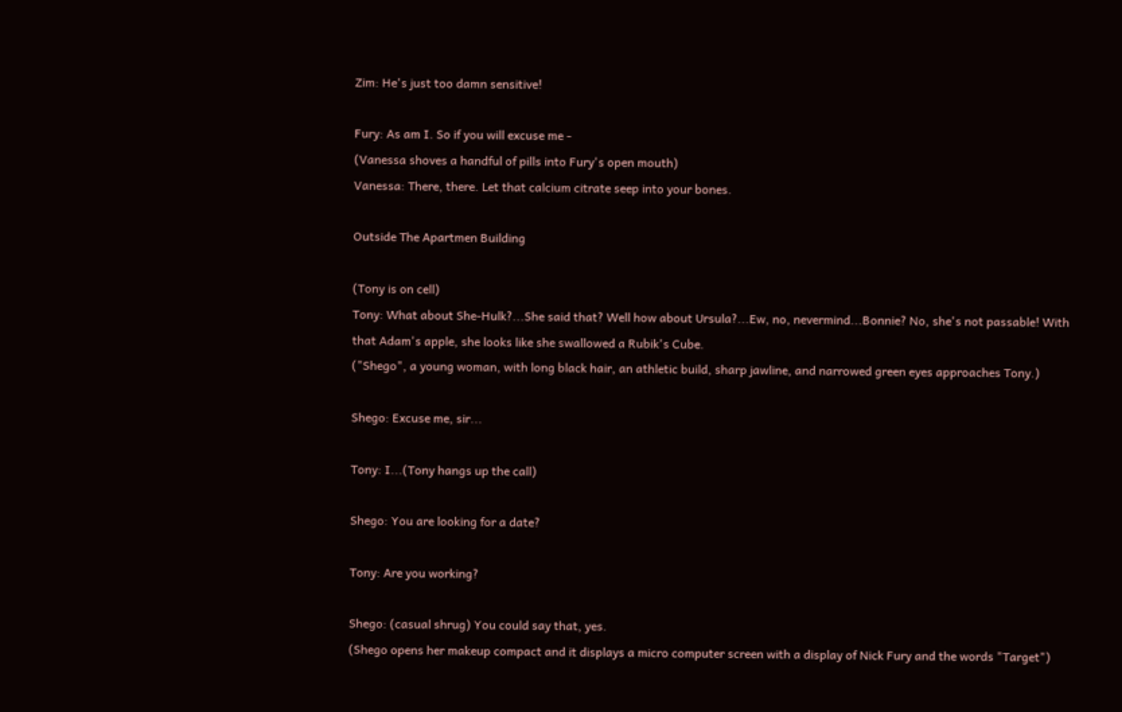Zim: He's just too damn sensitive!

Fury: As am I. So if you will excuse me -
(Vanessa shoves a handful of pills into Fury's open mouth)
Vanessa: There, there. Let that calcium citrate seep into your bones.

Outside The Apartmen Building

(Tony is on cell)
Tony: What about She-Hulk?...She said that? Well how about Ursula?...Ew, no, nevermind...Bonnie? No, she's not passable! With that Adam's apple, she looks like she swallowed a Rubik's Cube.
("Shego", a young woman, with long black hair, an athletic build, sharp jawline, and narrowed green eyes approaches Tony.)

Shego: Excuse me, sir...

Tony: I...(Tony hangs up the call)

Shego: You are looking for a date?

Tony: Are you working?

Shego: (casual shrug) You could say that, yes.
(Shego opens her makeup compact and it displays a micro computer screen with a display of Nick Fury and the words "Target")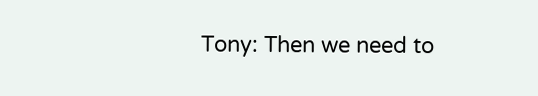Tony: Then we need to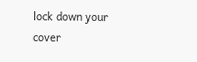lock down your cover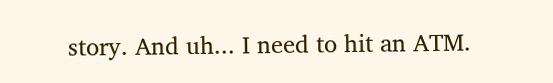story. And uh... I need to hit an ATM.